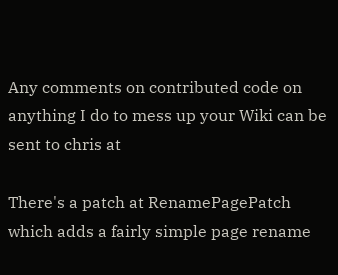Any comments on contributed code on anything I do to mess up your Wiki can be sent to chris at

There's a patch at RenamePagePatch which adds a fairly simple page rename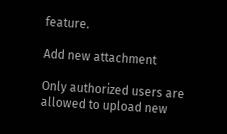feature.

Add new attachment

Only authorized users are allowed to upload new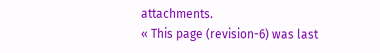attachments.
« This page (revision-6) was last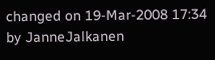changed on 19-Mar-2008 17:34 by JanneJalkanen